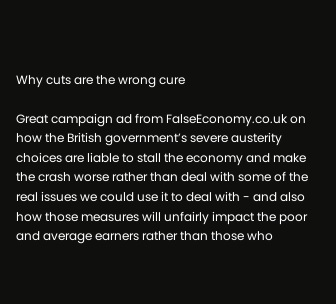Why cuts are the wrong cure

Great campaign ad from FalseEconomy.co.uk on how the British government’s severe austerity choices are liable to stall the economy and make the crash worse rather than deal with some of the real issues we could use it to deal with - and also how those measures will unfairly impact the poor and average earners rather than those who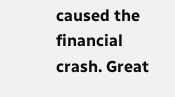caused the financial crash. Great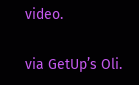video.

via GetUp’s Oli.